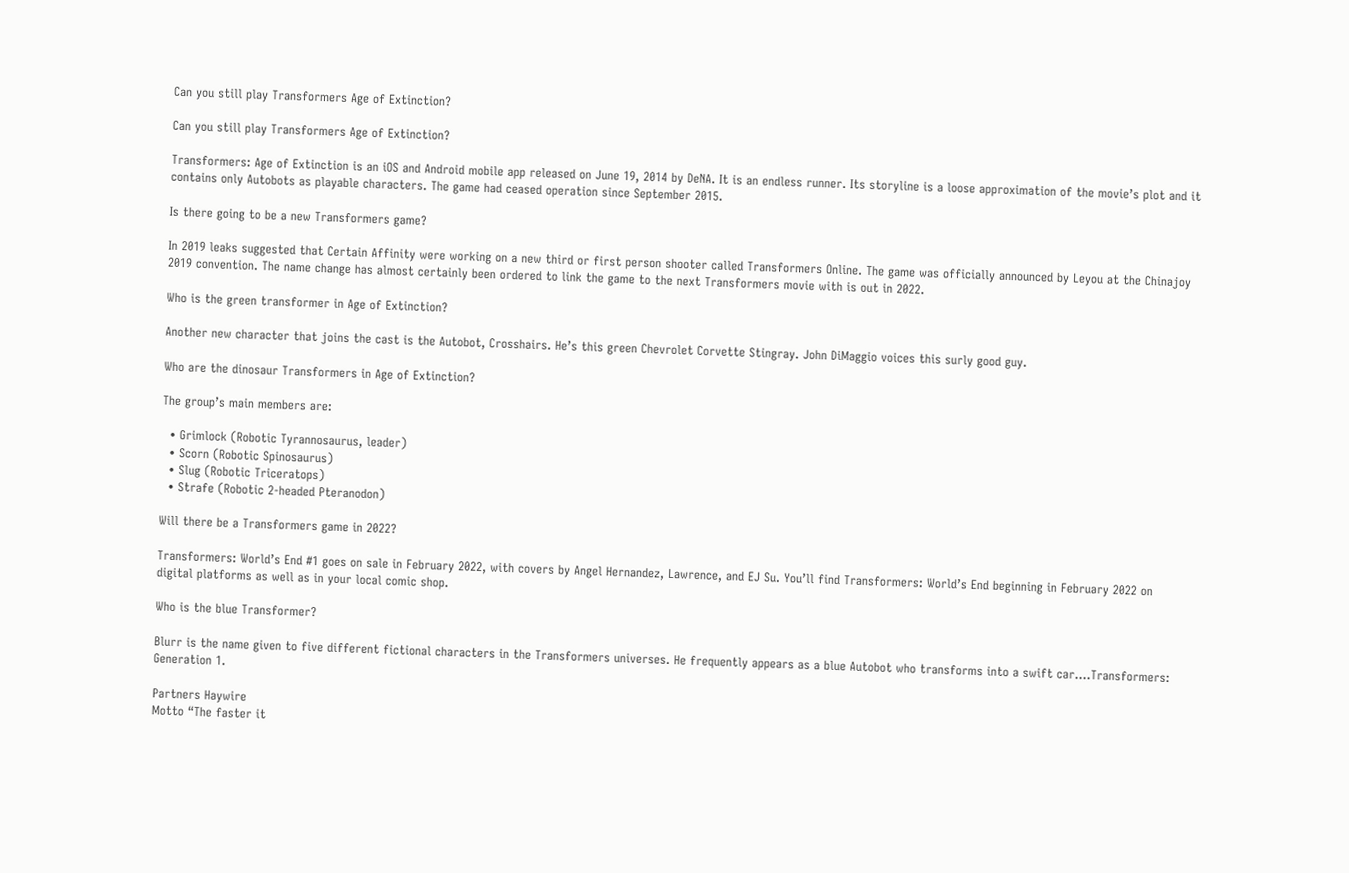Can you still play Transformers Age of Extinction?

Can you still play Transformers Age of Extinction?

Transformers: Age of Extinction is an iOS and Android mobile app released on June 19, 2014 by DeNA. It is an endless runner. Its storyline is a loose approximation of the movie’s plot and it contains only Autobots as playable characters. The game had ceased operation since September 2015.

Is there going to be a new Transformers game?

In 2019 leaks suggested that Certain Affinity were working on a new third or first person shooter called Transformers Online. The game was officially announced by Leyou at the Chinajoy 2019 convention. The name change has almost certainly been ordered to link the game to the next Transformers movie with is out in 2022.

Who is the green transformer in Age of Extinction?

Another new character that joins the cast is the Autobot, Crosshairs. He’s this green Chevrolet Corvette Stingray. John DiMaggio voices this surly good guy.

Who are the dinosaur Transformers in Age of Extinction?

The group’s main members are:

  • Grimlock (Robotic Tyrannosaurus, leader)
  • Scorn (Robotic Spinosaurus)
  • Slug (Robotic Triceratops)
  • Strafe (Robotic 2-headed Pteranodon)

Will there be a Transformers game in 2022?

Transformers: World’s End #1 goes on sale in February 2022, with covers by Angel Hernandez, Lawrence, and EJ Su. You’ll find Transformers: World’s End beginning in February 2022 on digital platforms as well as in your local comic shop.

Who is the blue Transformer?

Blurr is the name given to five different fictional characters in the Transformers universes. He frequently appears as a blue Autobot who transforms into a swift car….Transformers: Generation 1.

Partners Haywire
Motto “The faster it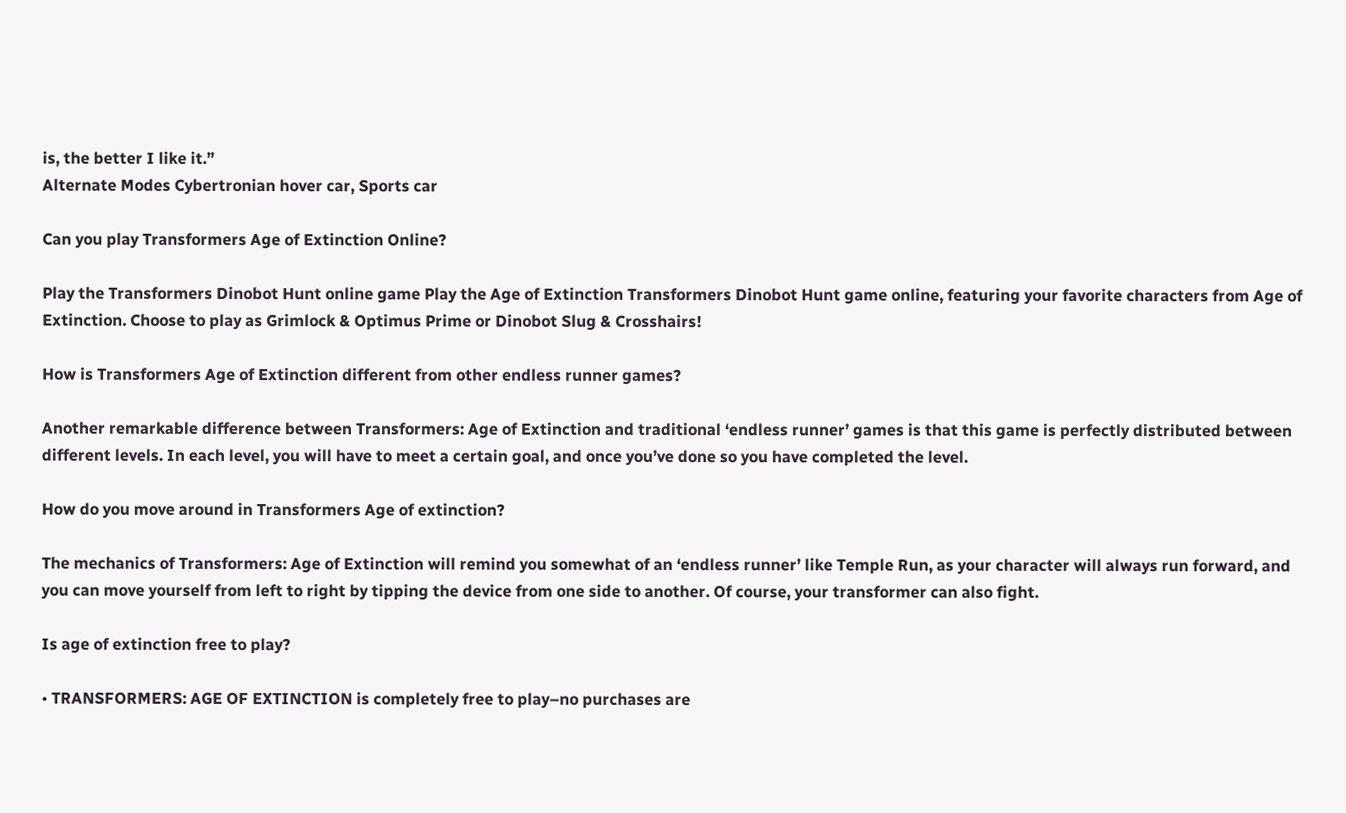is, the better I like it.”
Alternate Modes Cybertronian hover car, Sports car

Can you play Transformers Age of Extinction Online?

Play the Transformers Dinobot Hunt online game Play the Age of Extinction Transformers Dinobot Hunt game online, featuring your favorite characters from Age of Extinction. Choose to play as Grimlock & Optimus Prime or Dinobot Slug & Crosshairs!

How is Transformers Age of Extinction different from other endless runner games?

Another remarkable difference between Transformers: Age of Extinction and traditional ‘endless runner’ games is that this game is perfectly distributed between different levels. In each level, you will have to meet a certain goal, and once you’ve done so you have completed the level.

How do you move around in Transformers Age of extinction?

The mechanics of Transformers: Age of Extinction will remind you somewhat of an ‘endless runner’ like Temple Run, as your character will always run forward, and you can move yourself from left to right by tipping the device from one side to another. Of course, your transformer can also fight.

Is age of extinction free to play?

• TRANSFORMERS: AGE OF EXTINCTION is completely free to play–no purchases are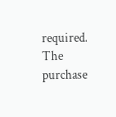required. The purchase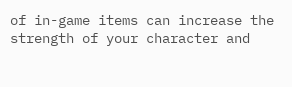of in-game items can increase the strength of your character and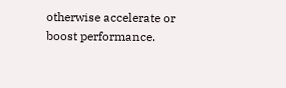otherwise accelerate or boost performance.